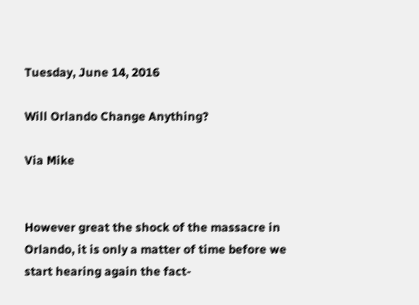Tuesday, June 14, 2016

Will Orlando Change Anything?

Via Mike


However great the shock of the massacre in Orlando, it is only a matter of time before we start hearing again the fact-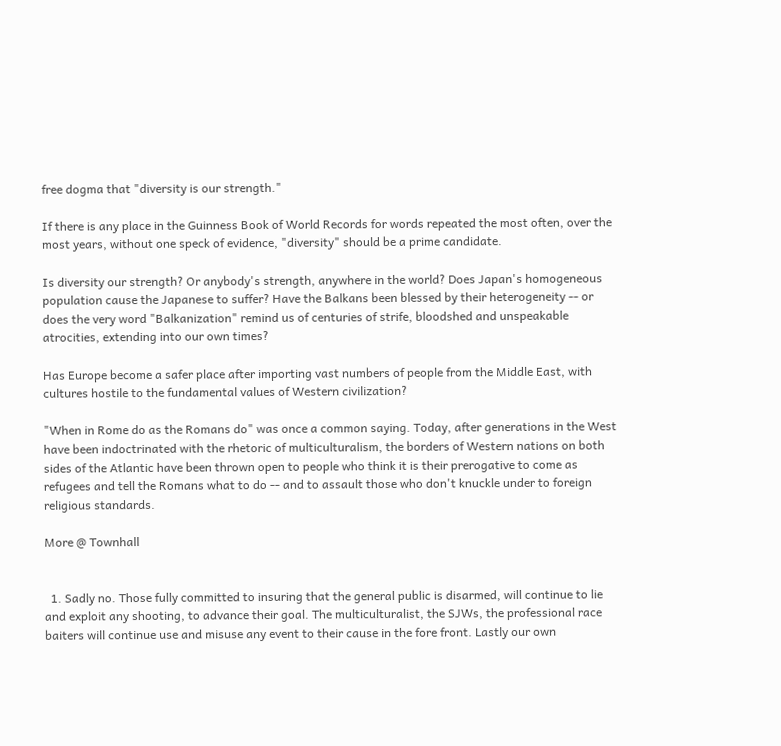free dogma that "diversity is our strength."

If there is any place in the Guinness Book of World Records for words repeated the most often, over the most years, without one speck of evidence, "diversity" should be a prime candidate.

Is diversity our strength? Or anybody's strength, anywhere in the world? Does Japan's homogeneous population cause the Japanese to suffer? Have the Balkans been blessed by their heterogeneity -- or does the very word "Balkanization" remind us of centuries of strife, bloodshed and unspeakable atrocities, extending into our own times?

Has Europe become a safer place after importing vast numbers of people from the Middle East, with cultures hostile to the fundamental values of Western civilization?

"When in Rome do as the Romans do" was once a common saying. Today, after generations in the West have been indoctrinated with the rhetoric of multiculturalism, the borders of Western nations on both sides of the Atlantic have been thrown open to people who think it is their prerogative to come as refugees and tell the Romans what to do -- and to assault those who don't knuckle under to foreign religious standards.

More @ Townhall


  1. Sadly no. Those fully committed to insuring that the general public is disarmed, will continue to lie and exploit any shooting, to advance their goal. The multiculturalist, the SJWs, the professional race baiters will continue use and misuse any event to their cause in the fore front. Lastly our own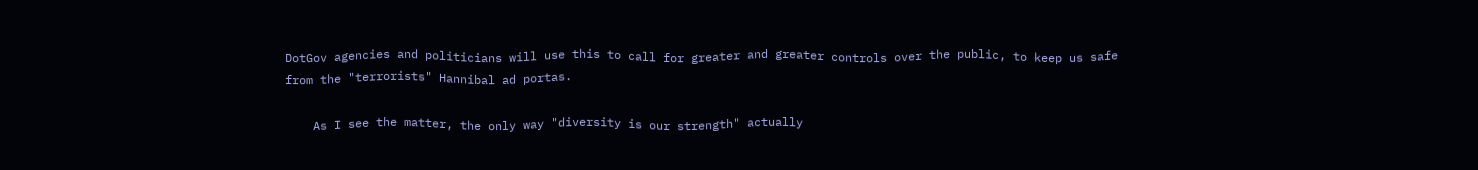DotGov agencies and politicians will use this to call for greater and greater controls over the public, to keep us safe from the "terrorists" Hannibal ad portas.

    As I see the matter, the only way "diversity is our strength" actually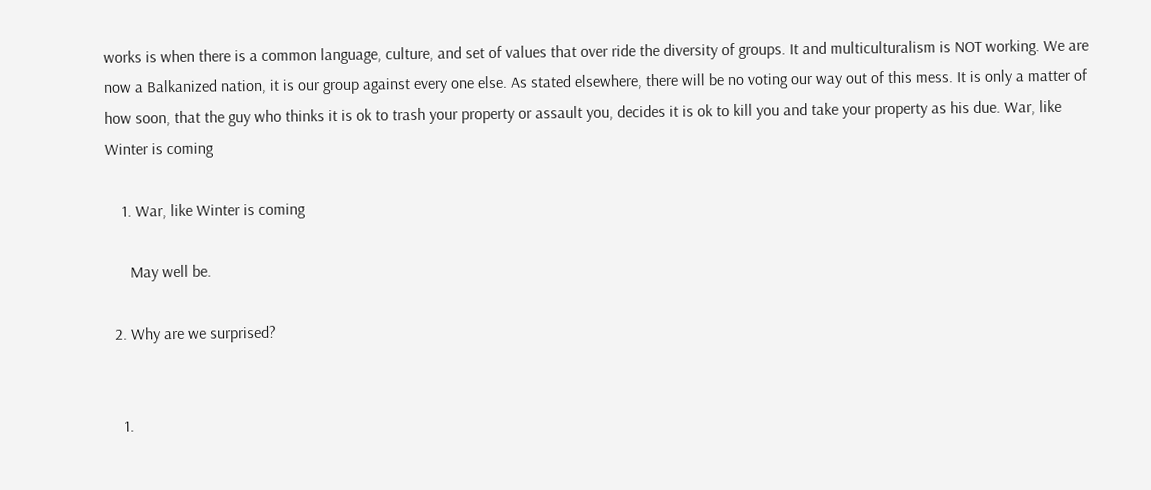works is when there is a common language, culture, and set of values that over ride the diversity of groups. It and multiculturalism is NOT working. We are now a Balkanized nation, it is our group against every one else. As stated elsewhere, there will be no voting our way out of this mess. It is only a matter of how soon, that the guy who thinks it is ok to trash your property or assault you, decides it is ok to kill you and take your property as his due. War, like Winter is coming

    1. War, like Winter is coming

      May well be.

  2. Why are we surprised?


    1.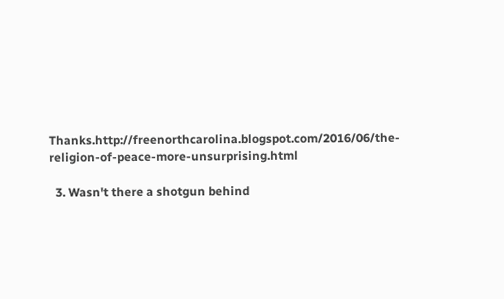Thanks.http://freenorthcarolina.blogspot.com/2016/06/the-religion-of-peace-more-unsurprising.html

  3. Wasn't there a shotgun behind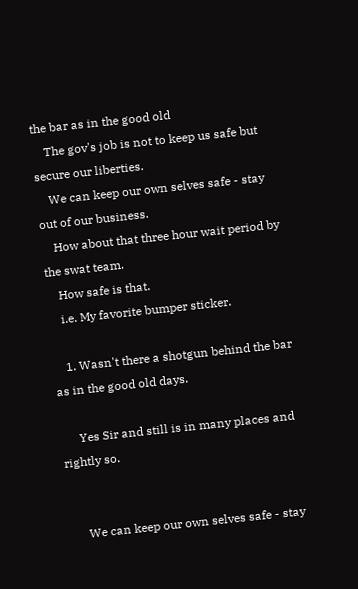the bar as in the good old
    The gov's job is not to keep us safe but secure our liberties.
    We can keep our own selves safe - stay out of our business.
    How about that three hour wait period by the swat team.
    How safe is that.
    i.e. My favorite bumper sticker.

    1. Wasn't there a shotgun behind the bar as in the good old days.

      Yes Sir and still is in many places and rightly so.


      We can keep our own selves safe - stay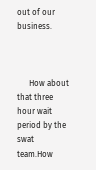out of our business.



      How about that three hour wait period by the swat team.How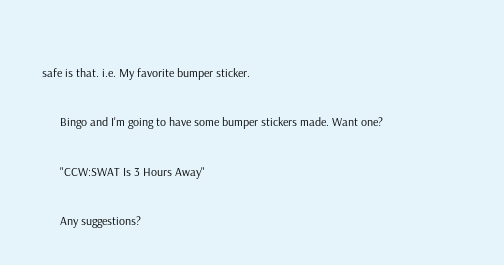safe is that. i.e. My favorite bumper sticker.

      Bingo and I'm going to have some bumper stickers made. Want one?

      "CCW:SWAT Is 3 Hours Away"

      Any suggestions?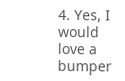4. Yes, I would love a bumper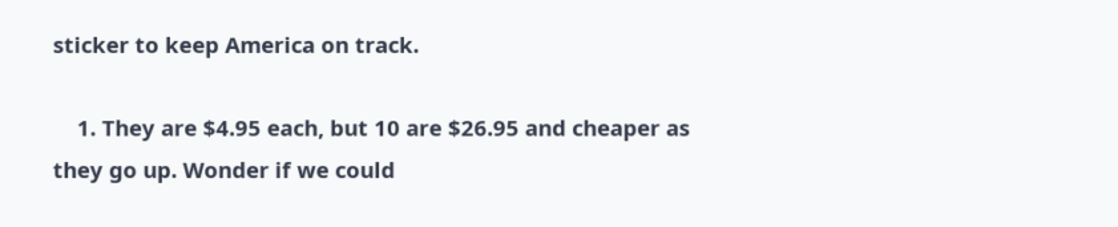sticker to keep America on track.

    1. They are $4.95 each, but 10 are $26.95 and cheaper as they go up. Wonder if we could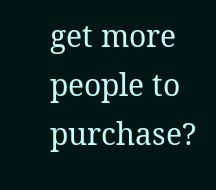get more people to purchase?